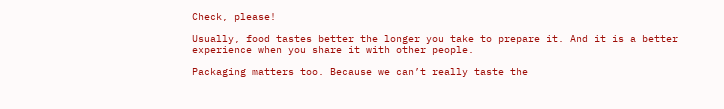Check, please!

Usually, food tastes better the longer you take to prepare it. And it is a better experience when you share it with other people.

Packaging matters too. Because we can’t really taste the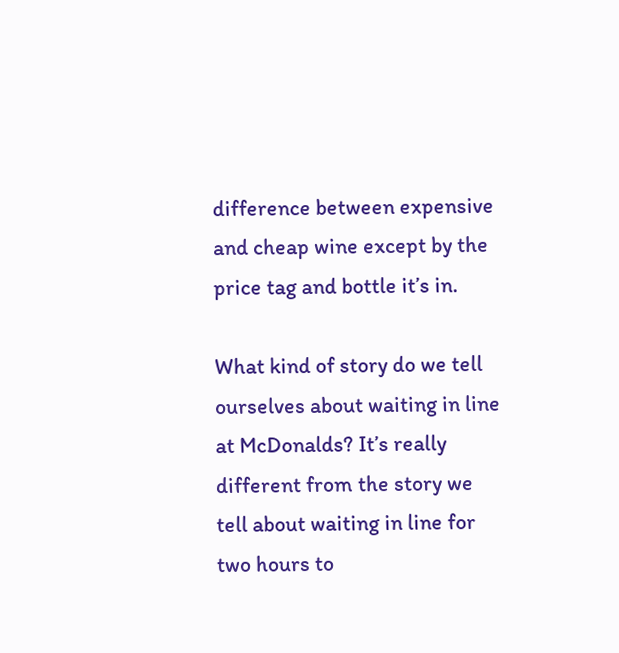difference between expensive and cheap wine except by the price tag and bottle it’s in.

What kind of story do we tell ourselves about waiting in line at McDonalds? It’s really different from the story we tell about waiting in line for two hours to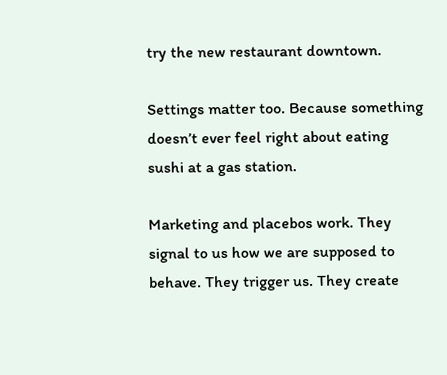try the new restaurant downtown.

Settings matter too. Because something doesn’t ever feel right about eating sushi at a gas station.

Marketing and placebos work. They signal to us how we are supposed to behave. They trigger us. They create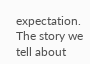expectation. The story we tell about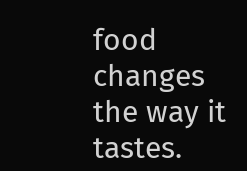food changes the way it tastes.